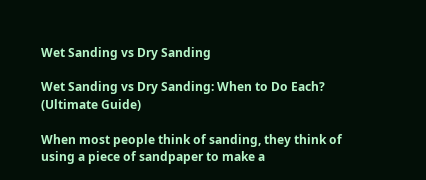Wet Sanding vs Dry Sanding

Wet Sanding vs Dry Sanding: When to Do Each? (Ultimate Guide)

When most people think of sanding, they think of using a piece of sandpaper to make a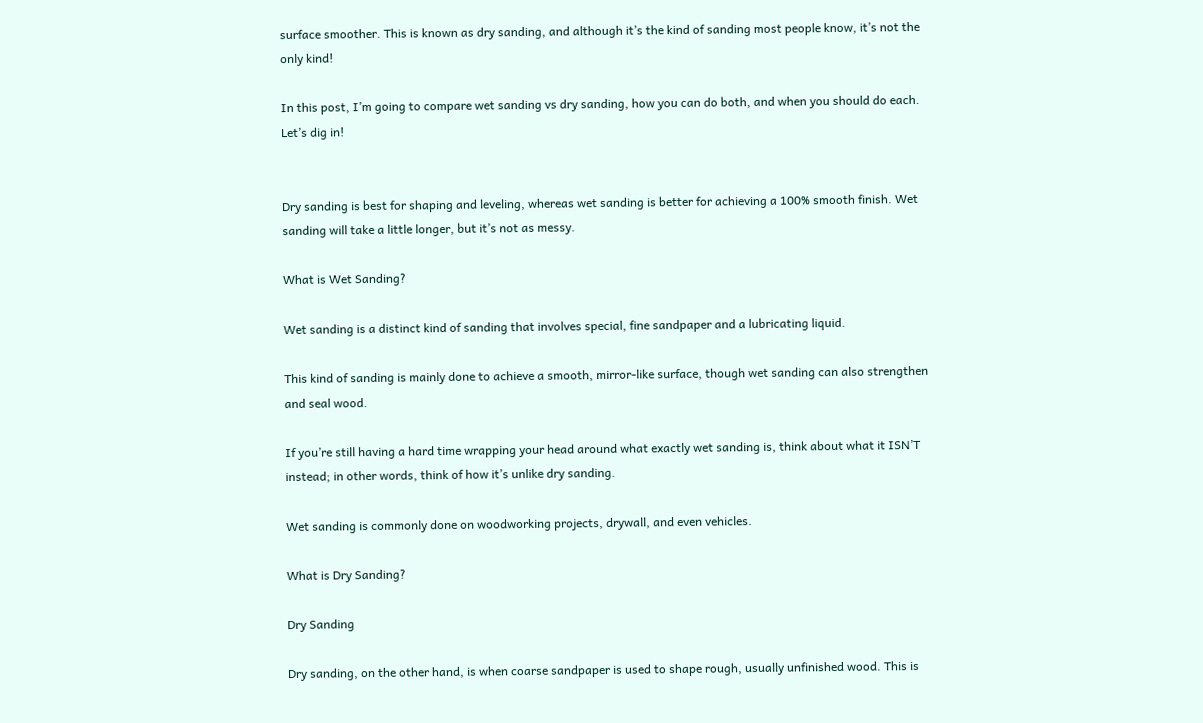surface smoother. This is known as dry sanding, and although it’s the kind of sanding most people know, it’s not the only kind!

In this post, I’m going to compare wet sanding vs dry sanding, how you can do both, and when you should do each. Let’s dig in!


Dry sanding is best for shaping and leveling, whereas wet sanding is better for achieving a 100% smooth finish. Wet sanding will take a little longer, but it’s not as messy.

What is Wet Sanding?

Wet sanding is a distinct kind of sanding that involves special, fine sandpaper and a lubricating liquid.

This kind of sanding is mainly done to achieve a smooth, mirror-like surface, though wet sanding can also strengthen and seal wood.

If you’re still having a hard time wrapping your head around what exactly wet sanding is, think about what it ISN’T instead; in other words, think of how it’s unlike dry sanding.

Wet sanding is commonly done on woodworking projects, drywall, and even vehicles.

What is Dry Sanding?

Dry Sanding

Dry sanding, on the other hand, is when coarse sandpaper is used to shape rough, usually unfinished wood. This is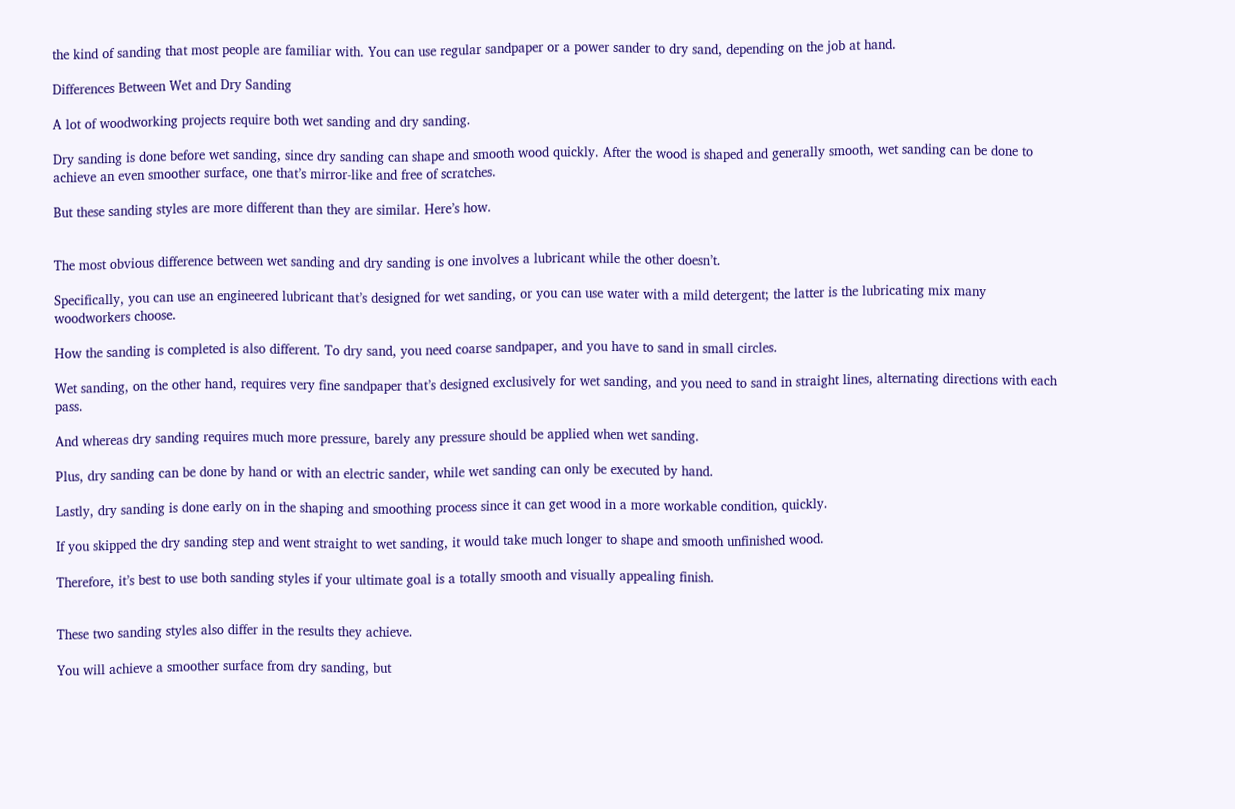the kind of sanding that most people are familiar with. You can use regular sandpaper or a power sander to dry sand, depending on the job at hand.

Differences Between Wet and Dry Sanding

A lot of woodworking projects require both wet sanding and dry sanding.

Dry sanding is done before wet sanding, since dry sanding can shape and smooth wood quickly. After the wood is shaped and generally smooth, wet sanding can be done to achieve an even smoother surface, one that’s mirror-like and free of scratches.

But these sanding styles are more different than they are similar. Here’s how.


The most obvious difference between wet sanding and dry sanding is one involves a lubricant while the other doesn’t.

Specifically, you can use an engineered lubricant that’s designed for wet sanding, or you can use water with a mild detergent; the latter is the lubricating mix many woodworkers choose.

How the sanding is completed is also different. To dry sand, you need coarse sandpaper, and you have to sand in small circles.

Wet sanding, on the other hand, requires very fine sandpaper that’s designed exclusively for wet sanding, and you need to sand in straight lines, alternating directions with each pass.

And whereas dry sanding requires much more pressure, barely any pressure should be applied when wet sanding.

Plus, dry sanding can be done by hand or with an electric sander, while wet sanding can only be executed by hand.

Lastly, dry sanding is done early on in the shaping and smoothing process since it can get wood in a more workable condition, quickly.

If you skipped the dry sanding step and went straight to wet sanding, it would take much longer to shape and smooth unfinished wood.

Therefore, it’s best to use both sanding styles if your ultimate goal is a totally smooth and visually appealing finish.


These two sanding styles also differ in the results they achieve.

You will achieve a smoother surface from dry sanding, but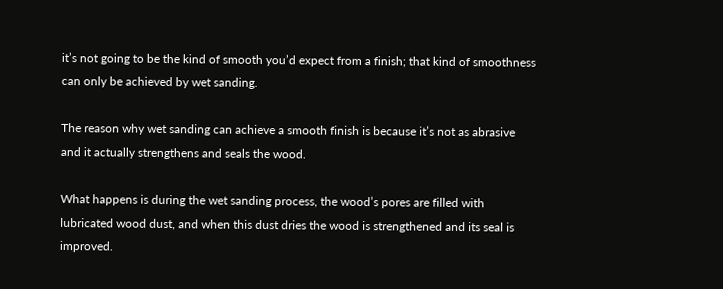it’s not going to be the kind of smooth you’d expect from a finish; that kind of smoothness can only be achieved by wet sanding.

The reason why wet sanding can achieve a smooth finish is because it’s not as abrasive and it actually strengthens and seals the wood.

What happens is during the wet sanding process, the wood’s pores are filled with lubricated wood dust, and when this dust dries the wood is strengthened and its seal is improved.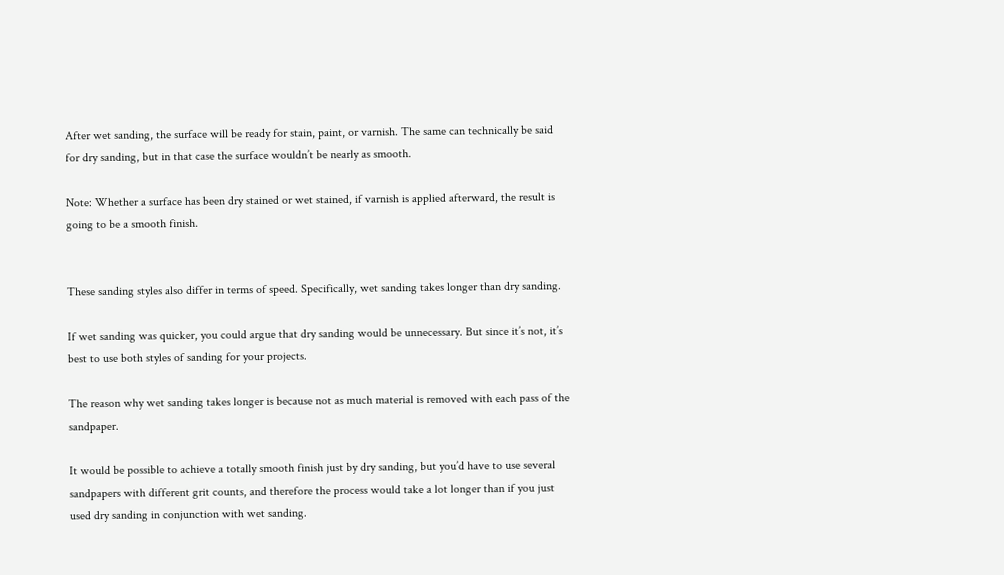After wet sanding, the surface will be ready for stain, paint, or varnish. The same can technically be said for dry sanding, but in that case the surface wouldn’t be nearly as smooth.

Note: Whether a surface has been dry stained or wet stained, if varnish is applied afterward, the result is going to be a smooth finish.


These sanding styles also differ in terms of speed. Specifically, wet sanding takes longer than dry sanding.

If wet sanding was quicker, you could argue that dry sanding would be unnecessary. But since it’s not, it’s best to use both styles of sanding for your projects.

The reason why wet sanding takes longer is because not as much material is removed with each pass of the sandpaper.

It would be possible to achieve a totally smooth finish just by dry sanding, but you’d have to use several sandpapers with different grit counts, and therefore the process would take a lot longer than if you just used dry sanding in conjunction with wet sanding.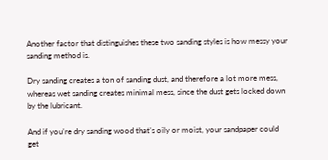Another factor that distinguishes these two sanding styles is how messy your sanding method is.

Dry sanding creates a ton of sanding dust, and therefore a lot more mess, whereas wet sanding creates minimal mess, since the dust gets locked down by the lubricant.

And if you’re dry sanding wood that’s oily or moist, your sandpaper could get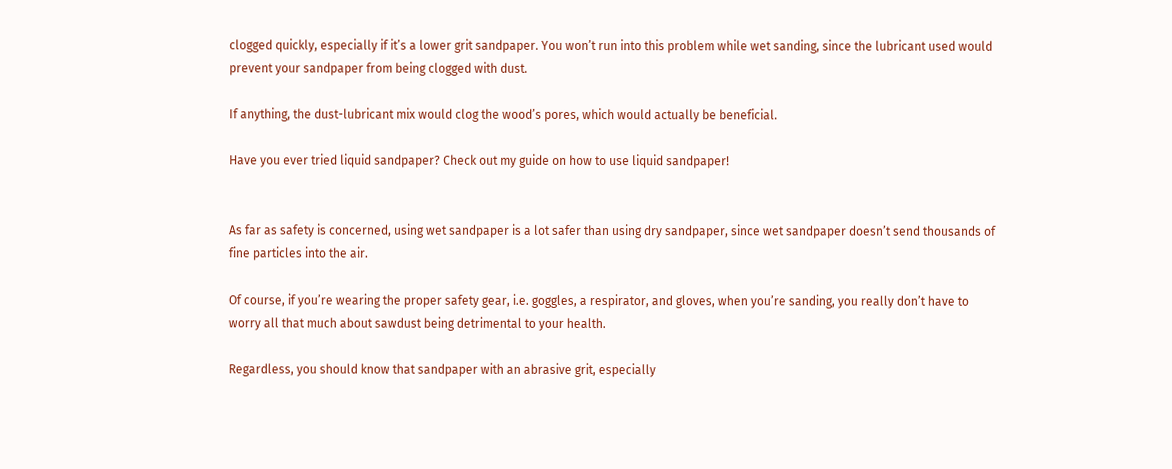clogged quickly, especially if it’s a lower grit sandpaper. You won’t run into this problem while wet sanding, since the lubricant used would prevent your sandpaper from being clogged with dust.

If anything, the dust-lubricant mix would clog the wood’s pores, which would actually be beneficial.

Have you ever tried liquid sandpaper? Check out my guide on how to use liquid sandpaper!


As far as safety is concerned, using wet sandpaper is a lot safer than using dry sandpaper, since wet sandpaper doesn’t send thousands of fine particles into the air.

Of course, if you’re wearing the proper safety gear, i.e. goggles, a respirator, and gloves, when you’re sanding, you really don’t have to worry all that much about sawdust being detrimental to your health.

Regardless, you should know that sandpaper with an abrasive grit, especially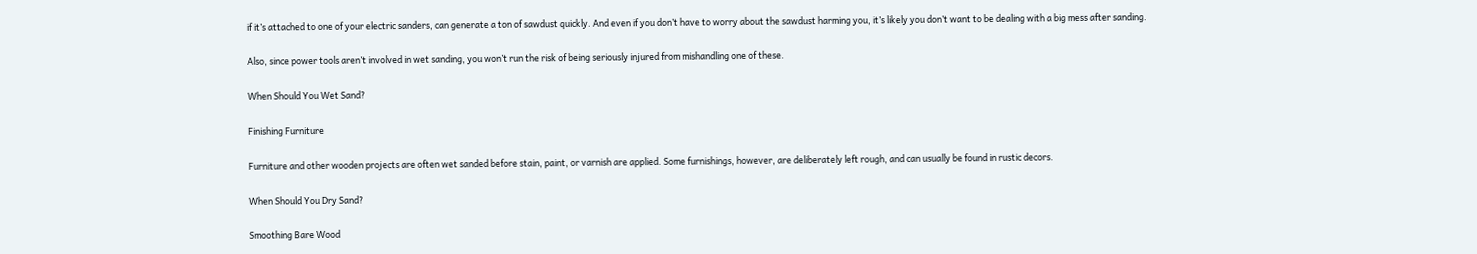if it’s attached to one of your electric sanders, can generate a ton of sawdust quickly. And even if you don’t have to worry about the sawdust harming you, it’s likely you don’t want to be dealing with a big mess after sanding.

Also, since power tools aren’t involved in wet sanding, you won’t run the risk of being seriously injured from mishandling one of these.

When Should You Wet Sand?

Finishing Furniture

Furniture and other wooden projects are often wet sanded before stain, paint, or varnish are applied. Some furnishings, however, are deliberately left rough, and can usually be found in rustic decors.

When Should You Dry Sand?

Smoothing Bare Wood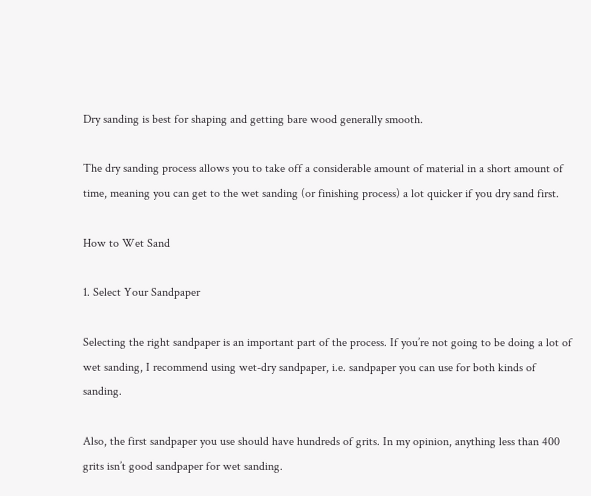Dry sanding is best for shaping and getting bare wood generally smooth.

The dry sanding process allows you to take off a considerable amount of material in a short amount of time, meaning you can get to the wet sanding (or finishing process) a lot quicker if you dry sand first.

How to Wet Sand

1. Select Your Sandpaper

Selecting the right sandpaper is an important part of the process. If you’re not going to be doing a lot of wet sanding, I recommend using wet-dry sandpaper, i.e. sandpaper you can use for both kinds of sanding.

Also, the first sandpaper you use should have hundreds of grits. In my opinion, anything less than 400 grits isn’t good sandpaper for wet sanding.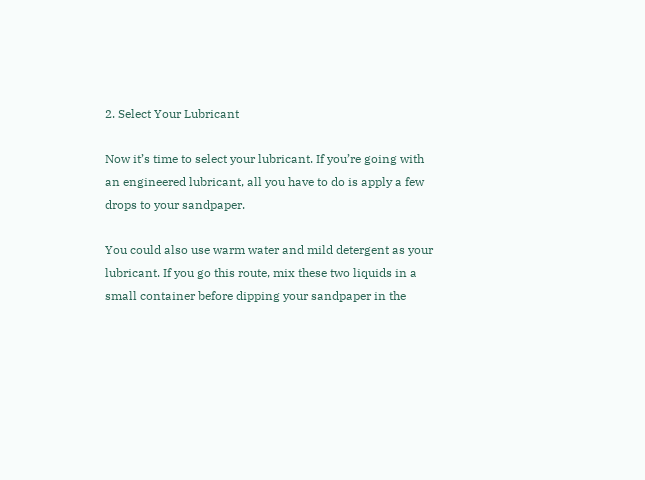2. Select Your Lubricant

Now it’s time to select your lubricant. If you’re going with an engineered lubricant, all you have to do is apply a few drops to your sandpaper.

You could also use warm water and mild detergent as your lubricant. If you go this route, mix these two liquids in a small container before dipping your sandpaper in the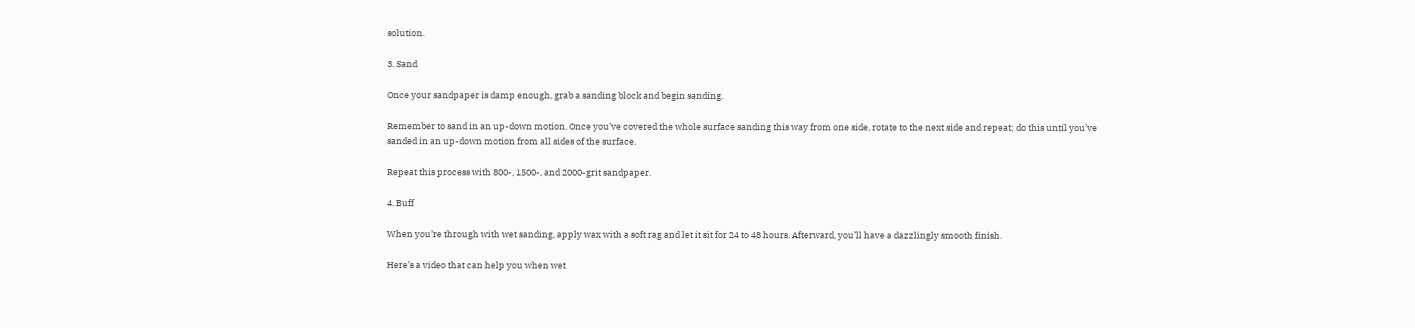solution.

3. Sand

Once your sandpaper is damp enough, grab a sanding block and begin sanding.

Remember to sand in an up-down motion. Once you’ve covered the whole surface sanding this way from one side, rotate to the next side and repeat; do this until you’ve sanded in an up-down motion from all sides of the surface.

Repeat this process with 800-, 1500-, and 2000-grit sandpaper.

4. Buff

When you’re through with wet sanding, apply wax with a soft rag and let it sit for 24 to 48 hours. Afterward, you’ll have a dazzlingly smooth finish.

Here’s a video that can help you when wet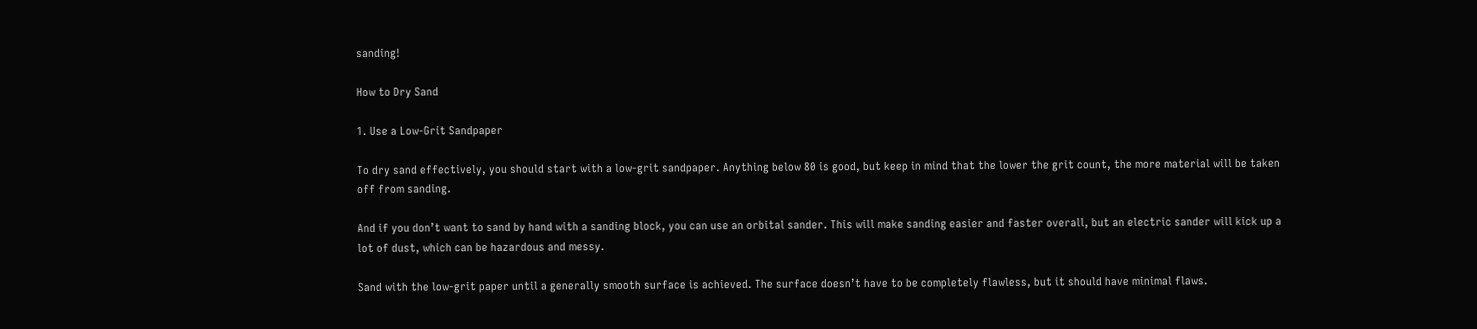sanding!

How to Dry Sand

1. Use a Low-Grit Sandpaper

To dry sand effectively, you should start with a low-grit sandpaper. Anything below 80 is good, but keep in mind that the lower the grit count, the more material will be taken off from sanding.

And if you don’t want to sand by hand with a sanding block, you can use an orbital sander. This will make sanding easier and faster overall, but an electric sander will kick up a lot of dust, which can be hazardous and messy.

Sand with the low-grit paper until a generally smooth surface is achieved. The surface doesn’t have to be completely flawless, but it should have minimal flaws.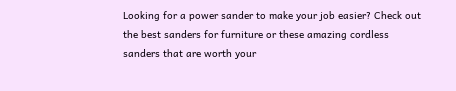Looking for a power sander to make your job easier? Check out the best sanders for furniture or these amazing cordless sanders that are worth your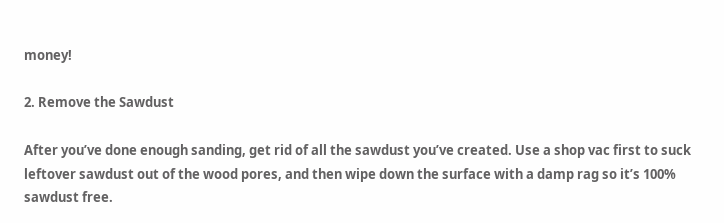money!

2. Remove the Sawdust

After you’ve done enough sanding, get rid of all the sawdust you’ve created. Use a shop vac first to suck leftover sawdust out of the wood pores, and then wipe down the surface with a damp rag so it’s 100% sawdust free.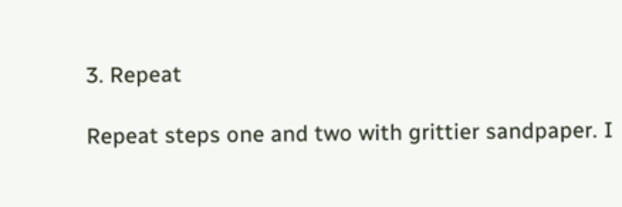3. Repeat

Repeat steps one and two with grittier sandpaper. I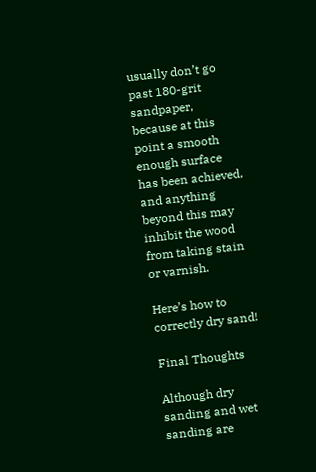usually don’t go past 180-grit sandpaper, because at this point a smooth enough surface has been achieved, and anything beyond this may inhibit the wood from taking stain or varnish.

Here’s how to correctly dry sand!

Final Thoughts

Although dry sanding and wet sanding are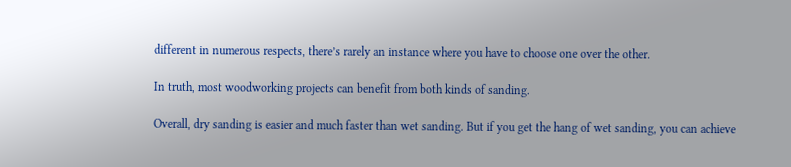different in numerous respects, there’s rarely an instance where you have to choose one over the other.

In truth, most woodworking projects can benefit from both kinds of sanding.

Overall, dry sanding is easier and much faster than wet sanding. But if you get the hang of wet sanding, you can achieve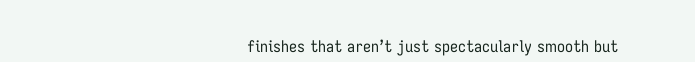finishes that aren’t just spectacularly smooth but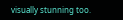visually stunning too.